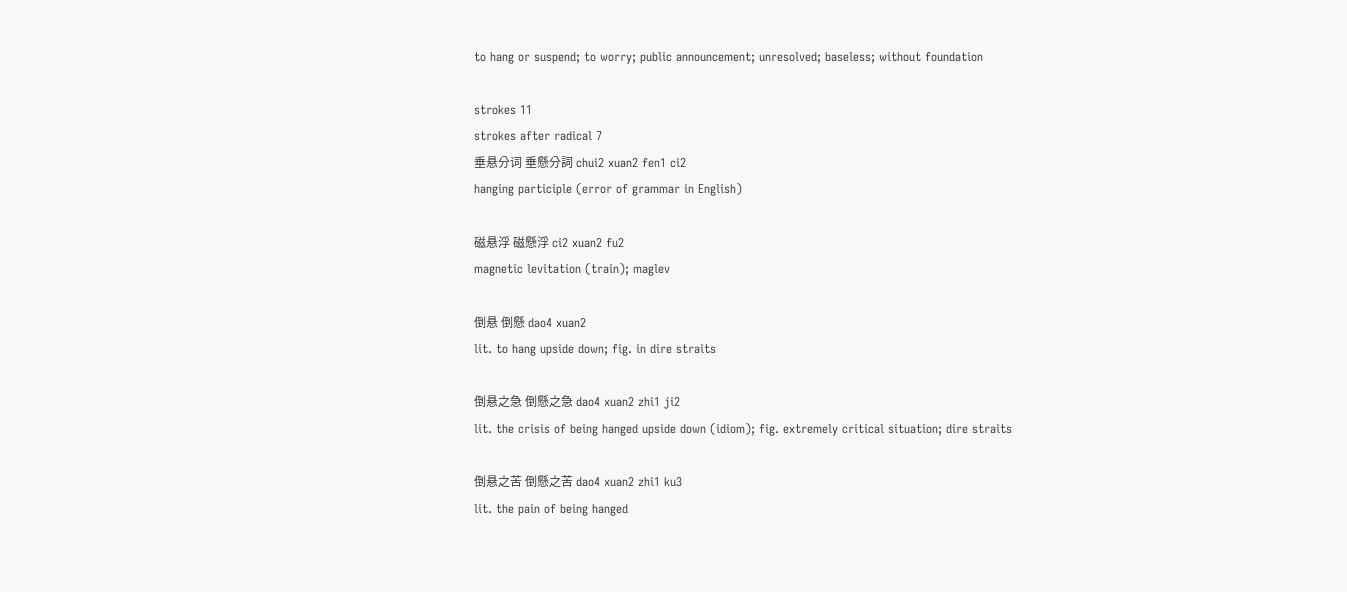to hang or suspend; to worry; public announcement; unresolved; baseless; without foundation

strokes 11
strokes after radical 7
垂悬分词 垂懸分詞 chui2 xuan2 fen1 ci2
hanging participle (error of grammar in English)

磁悬浮 磁懸浮 ci2 xuan2 fu2
magnetic levitation (train); maglev

倒悬 倒懸 dao4 xuan2
lit. to hang upside down; fig. in dire straits

倒悬之急 倒懸之急 dao4 xuan2 zhi1 ji2
lit. the crisis of being hanged upside down (idiom); fig. extremely critical situation; dire straits

倒悬之苦 倒懸之苦 dao4 xuan2 zhi1 ku3
lit. the pain of being hanged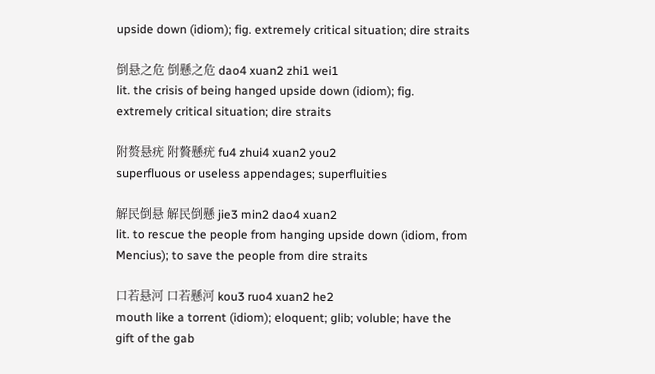upside down (idiom); fig. extremely critical situation; dire straits

倒悬之危 倒懸之危 dao4 xuan2 zhi1 wei1
lit. the crisis of being hanged upside down (idiom); fig. extremely critical situation; dire straits

附赘悬疣 附贅懸疣 fu4 zhui4 xuan2 you2
superfluous or useless appendages; superfluities

解民倒悬 解民倒懸 jie3 min2 dao4 xuan2
lit. to rescue the people from hanging upside down (idiom, from Mencius); to save the people from dire straits

口若悬河 口若懸河 kou3 ruo4 xuan2 he2
mouth like a torrent (idiom); eloquent; glib; voluble; have the gift of the gab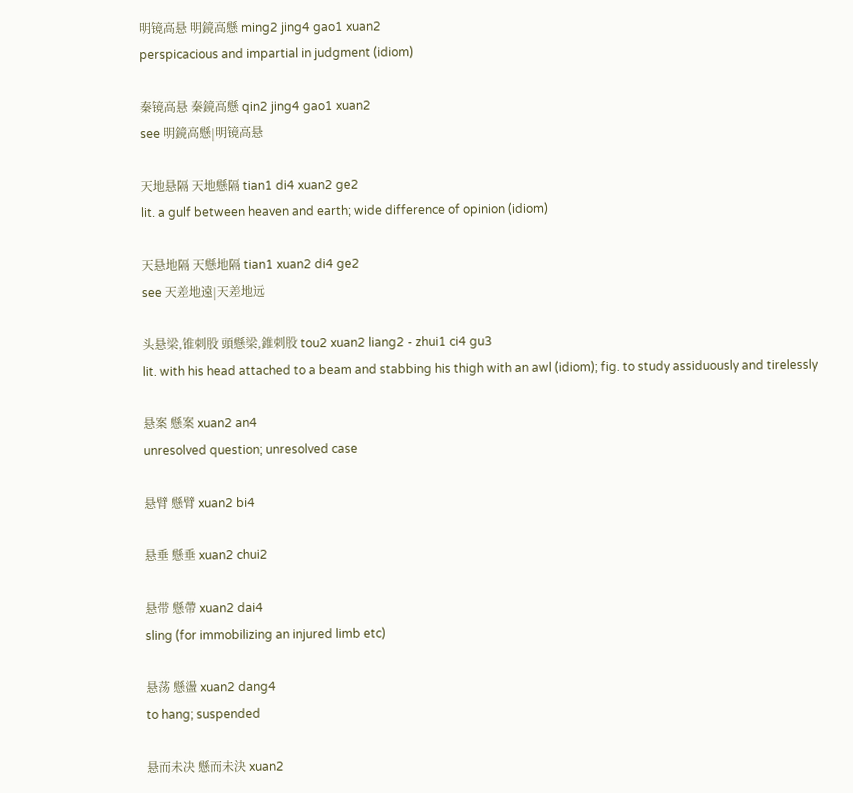明镜高悬 明鏡高懸 ming2 jing4 gao1 xuan2
perspicacious and impartial in judgment (idiom)

秦镜高悬 秦鏡高懸 qin2 jing4 gao1 xuan2
see 明鏡高懸|明镜高悬

天地悬隔 天地懸隔 tian1 di4 xuan2 ge2
lit. a gulf between heaven and earth; wide difference of opinion (idiom)

天悬地隔 天懸地隔 tian1 xuan2 di4 ge2
see 天差地遠|天差地远

头悬梁,锥刺股 頭懸梁,錐刺股 tou2 xuan2 liang2 - zhui1 ci4 gu3
lit. with his head attached to a beam and stabbing his thigh with an awl (idiom); fig. to study assiduously and tirelessly

悬案 懸案 xuan2 an4
unresolved question; unresolved case

悬臂 懸臂 xuan2 bi4

悬垂 懸垂 xuan2 chui2

悬带 懸帶 xuan2 dai4
sling (for immobilizing an injured limb etc)

悬荡 懸盪 xuan2 dang4
to hang; suspended

悬而未决 懸而未決 xuan2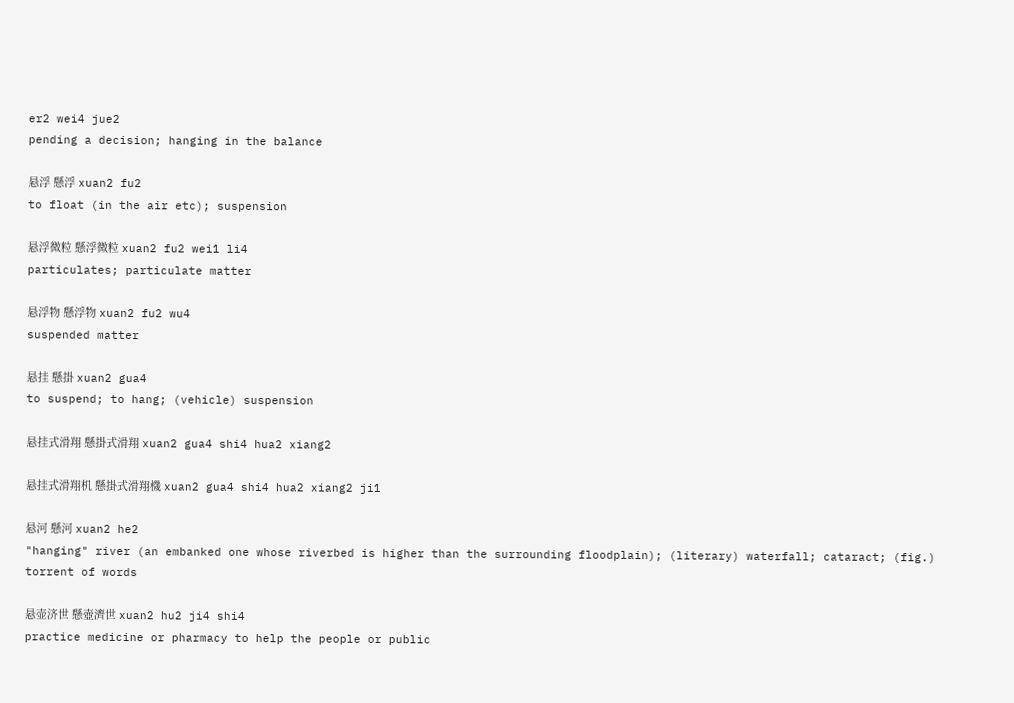er2 wei4 jue2
pending a decision; hanging in the balance

悬浮 懸浮 xuan2 fu2
to float (in the air etc); suspension

悬浮微粒 懸浮微粒 xuan2 fu2 wei1 li4
particulates; particulate matter

悬浮物 懸浮物 xuan2 fu2 wu4
suspended matter

悬挂 懸掛 xuan2 gua4
to suspend; to hang; (vehicle) suspension

悬挂式滑翔 懸掛式滑翔 xuan2 gua4 shi4 hua2 xiang2

悬挂式滑翔机 懸掛式滑翔機 xuan2 gua4 shi4 hua2 xiang2 ji1

悬河 懸河 xuan2 he2
"hanging" river (an embanked one whose riverbed is higher than the surrounding floodplain); (literary) waterfall; cataract; (fig.) torrent of words

悬壶济世 懸壺濟世 xuan2 hu2 ji4 shi4
practice medicine or pharmacy to help the people or public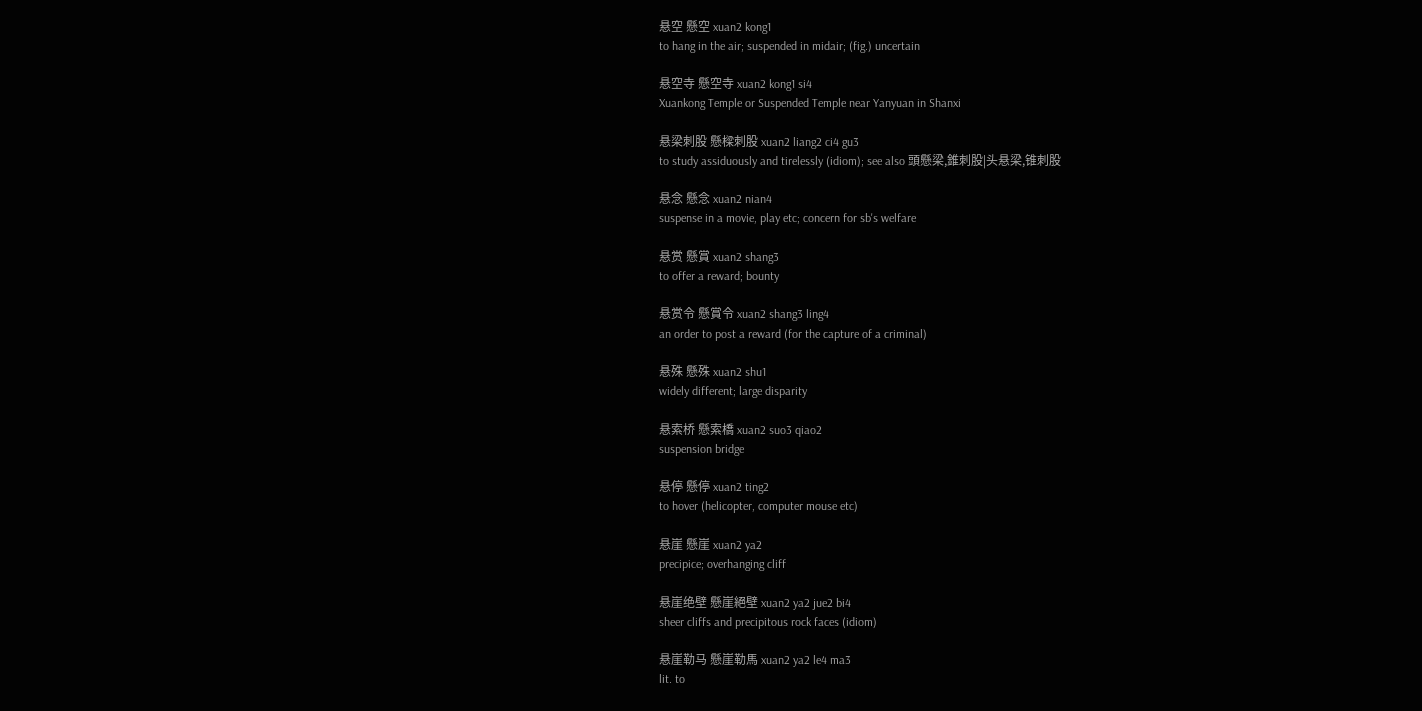悬空 懸空 xuan2 kong1
to hang in the air; suspended in midair; (fig.) uncertain

悬空寺 懸空寺 xuan2 kong1 si4
Xuankong Temple or Suspended Temple near Yanyuan in Shanxi

悬梁刺股 懸樑刺股 xuan2 liang2 ci4 gu3
to study assiduously and tirelessly (idiom); see also 頭懸梁,錐刺股|头悬梁,锥刺股

悬念 懸念 xuan2 nian4
suspense in a movie, play etc; concern for sb's welfare

悬赏 懸賞 xuan2 shang3
to offer a reward; bounty

悬赏令 懸賞令 xuan2 shang3 ling4
an order to post a reward (for the capture of a criminal)

悬殊 懸殊 xuan2 shu1
widely different; large disparity

悬索桥 懸索橋 xuan2 suo3 qiao2
suspension bridge

悬停 懸停 xuan2 ting2
to hover (helicopter, computer mouse etc)

悬崖 懸崖 xuan2 ya2
precipice; overhanging cliff

悬崖绝壁 懸崖絕壁 xuan2 ya2 jue2 bi4
sheer cliffs and precipitous rock faces (idiom)

悬崖勒马 懸崖勒馬 xuan2 ya2 le4 ma3
lit. to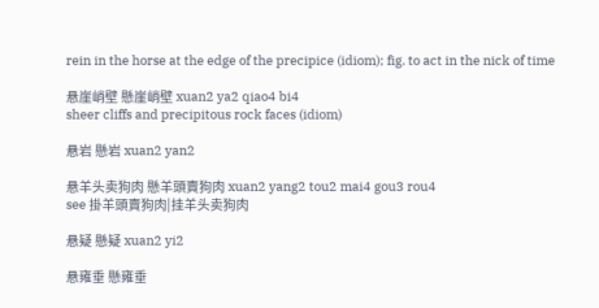rein in the horse at the edge of the precipice (idiom); fig. to act in the nick of time

悬崖峭壁 懸崖峭壁 xuan2 ya2 qiao4 bi4
sheer cliffs and precipitous rock faces (idiom)

悬岩 懸岩 xuan2 yan2

悬羊头卖狗肉 懸羊頭賣狗肉 xuan2 yang2 tou2 mai4 gou3 rou4
see 掛羊頭賣狗肉|挂羊头卖狗肉

悬疑 懸疑 xuan2 yi2

悬雍垂 懸雍垂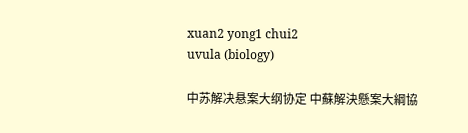xuan2 yong1 chui2
uvula (biology)

中苏解决悬案大纲协定 中蘇解決懸案大綱協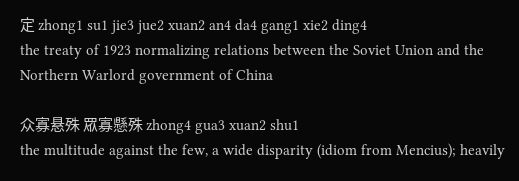定 zhong1 su1 jie3 jue2 xuan2 an4 da4 gang1 xie2 ding4
the treaty of 1923 normalizing relations between the Soviet Union and the Northern Warlord government of China

众寡悬殊 眾寡懸殊 zhong4 gua3 xuan2 shu1
the multitude against the few, a wide disparity (idiom from Mencius); heavily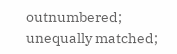outnumbered; unequally matched;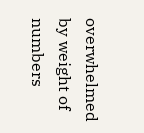overwhelmed by weight of numbers